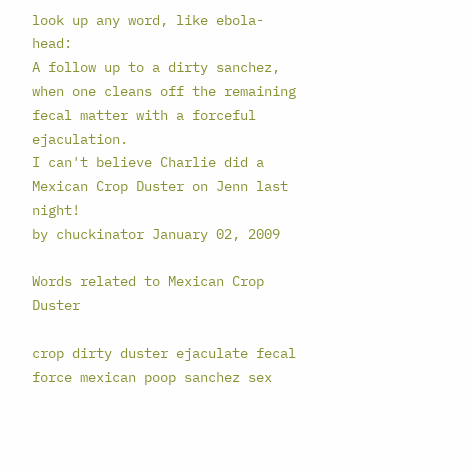look up any word, like ebola-head:
A follow up to a dirty sanchez, when one cleans off the remaining fecal matter with a forceful ejaculation.
I can't believe Charlie did a Mexican Crop Duster on Jenn last night!
by chuckinator January 02, 2009

Words related to Mexican Crop Duster

crop dirty duster ejaculate fecal force mexican poop sanchez sex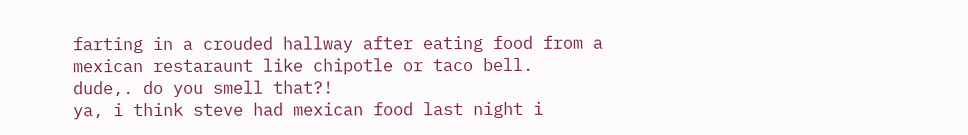farting in a crouded hallway after eating food from a mexican restaraunt like chipotle or taco bell.
dude,. do you smell that?!
ya, i think steve had mexican food last night i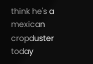think he's a mexican cropduster today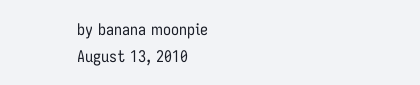by banana moonpie August 13, 2010